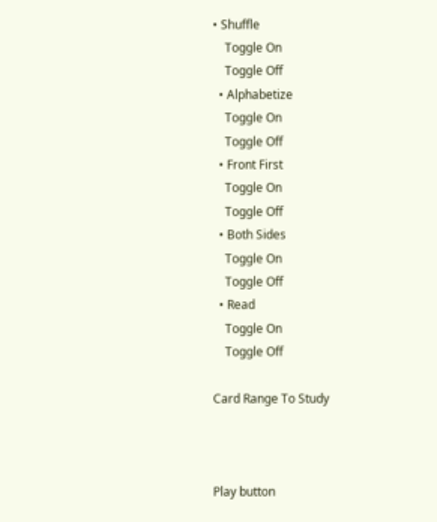• Shuffle
    Toggle On
    Toggle Off
  • Alphabetize
    Toggle On
    Toggle Off
  • Front First
    Toggle On
    Toggle Off
  • Both Sides
    Toggle On
    Toggle Off
  • Read
    Toggle On
    Toggle Off

Card Range To Study



Play button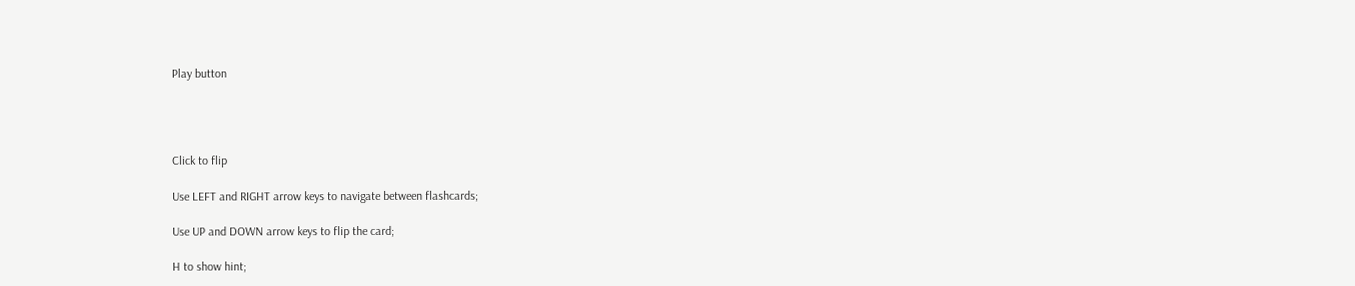Play button




Click to flip

Use LEFT and RIGHT arrow keys to navigate between flashcards;

Use UP and DOWN arrow keys to flip the card;

H to show hint;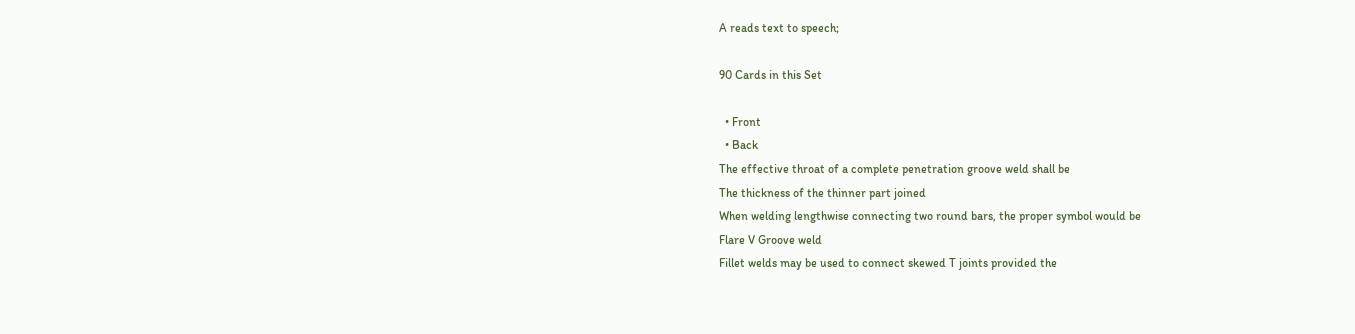A reads text to speech;

90 Cards in this Set

  • Front
  • Back
The effective throat of a complete penetration groove weld shall be
The thickness of the thinner part joined
When welding lengthwise connecting two round bars, the proper symbol would be
Flare V Groove weld
Fillet welds may be used to connect skewed T joints provided the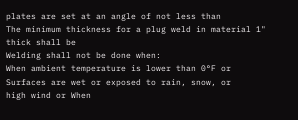plates are set at an angle of not less than
The minimum thickness for a plug weld in material 1" thick shall be
Welding shall not be done when:
When ambient temperature is lower than 0°F or
Surfaces are wet or exposed to rain, snow, or
high wind or When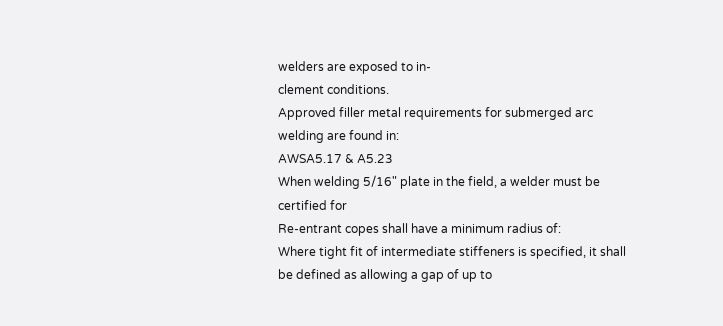welders are exposed to in-
clement conditions.
Approved filler metal requirements for submerged arc welding are found in:
AWSA5.17 & A5.23
When welding 5/16" plate in the field, a welder must be certified for
Re-entrant copes shall have a minimum radius of:
Where tight fit of intermediate stiffeners is specified, it shall be defined as allowing a gap of up to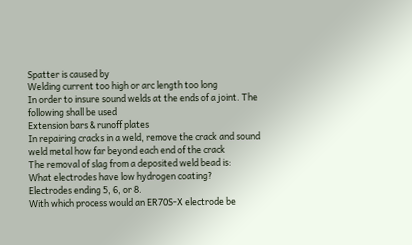Spatter is caused by
Welding current too high or arc length too long
In order to insure sound welds at the ends of a joint. The following shall be used
Extension bars & runoff plates
In repairing cracks in a weld, remove the crack and sound weld metal how far beyond each end of the crack
The removal of slag from a deposited weld bead is:
What electrodes have low hydrogen coating?
Electrodes ending 5, 6, or 8.
With which process would an ER70S-X electrode be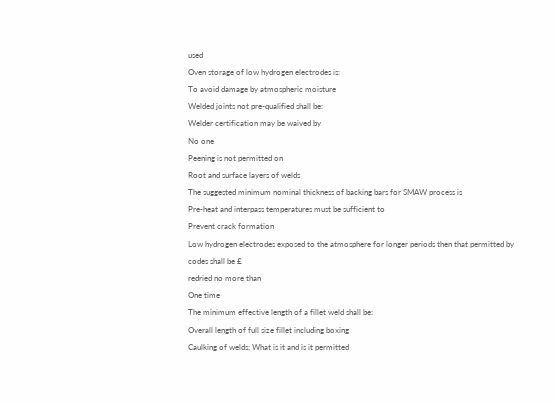used
Oven storage of low hydrogen electrodes is:
To avoid damage by atmospheric moisture
Welded joints not pre-qualified shall be:
Welder certification may be waived by
No one
Peening is not permitted on
Root and surface layers of welds
The suggested minimum nominal thickness of backing bars for SMAW process is
Pre-heat and interpass temperatures must be sufficient to
Prevent crack formation
Low hydrogen electrodes exposed to the atmosphere for longer periods then that permitted by codes shall be £
redried no more than
One time
The minimum effective length of a fillet weld shall be:
Overall length of full size fillet including boxing
Caulking of welds; What is it and is it permitted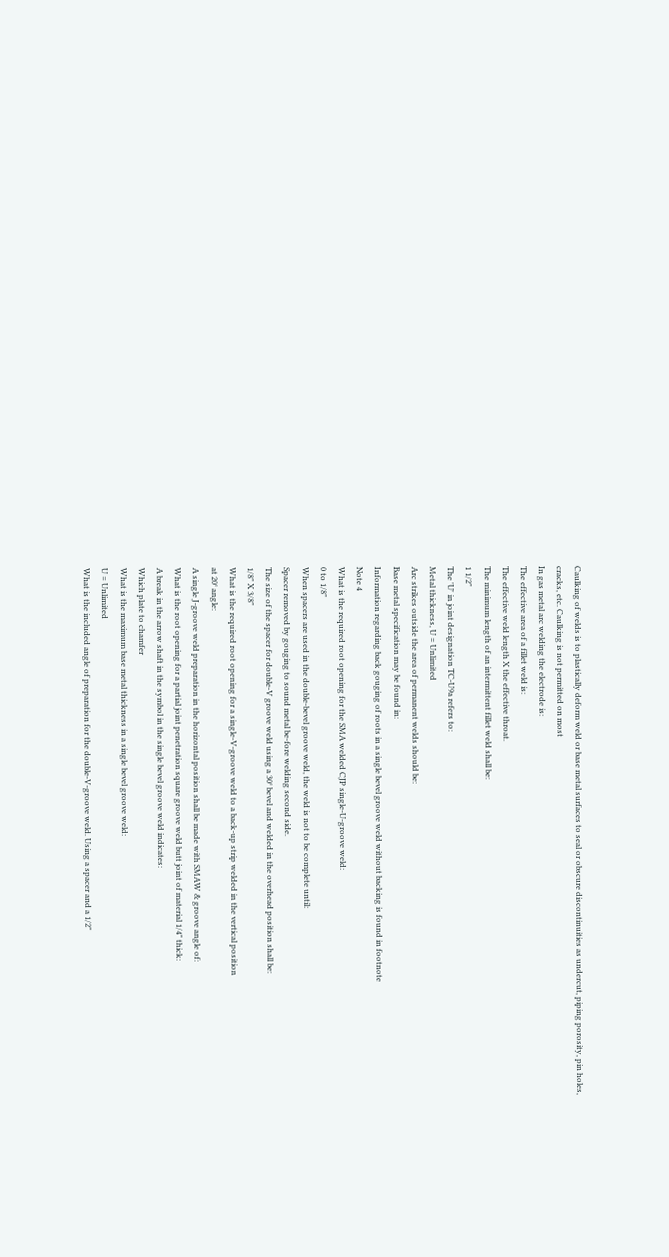Caulking of welds is to plastically deform weld or base metal surfaces to seal or obscure discontinuities as undercut, piping porosity, pin holes,
cracks, etc. Caulking is not permitted on most
In gas metal arc welding the electrode is:
The effective area of a fillet weld is:
The effective weld length X the effective throat.
The minimum length of an intermittent fillet weld shall be:
1 1/2"
The 'U' in joint designation TC-U9a refers to:
Metal thickness, U = Unlimited
Arc strikes outside the area of permanent welds should be:
Base metal specification may be found in:
Information regarding back gouging of roots in a single bevel groove weld without backing is found in footnote
Note 4
What is the required root opening for the SMA welded CJP single-U-groove weld:
0 to 1/8"
When spacers are used in the double-bevel groove weld, the weld is not to be complete until:
Spacer removed by gouging to sound metal be-fore welding second side.
The size of the spacer for double-V groove weld using a 30° bevel and welded in the overhead position shall be:
1/8" X 3/8"
What is the required root opening for a single-V-groove weld to a back-up strip welded in the vertical position
at 20° angle:
A single J-groove weld preparation in the horizontal position shall be made with SMAW & groove angle of:
What is the root opening for a partial joint penetration square groove weld butt joint of material 1/4" thick:
A break in the arrow shaft in the symbol in the single bevel groove weld indicates:
Which plate to chamfer
What is the maximum base metal thickness in a single bevel groove weld:
U = Unlimited
What is the included angle of preparation for the double-V-groove weld. Using a spacer and a 1/2"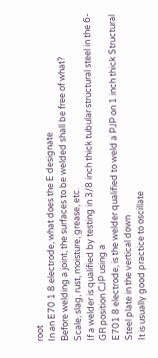root
In an E70 1 8 electrode, what does the E designate
Before welding a joint, the surfaces to be welded shall be free of what?
Scale, slag, rust, moisture, grease, etc.
If a welder is qualified by testing in 3/8 inch thick tubular structural steel in the 6-GR position CJP using a
E701 8 electrode, is the welder qualified to weld a PJP on 1 inch thick Structural Steel plate in the vertical down
It is usually good practice to oscillate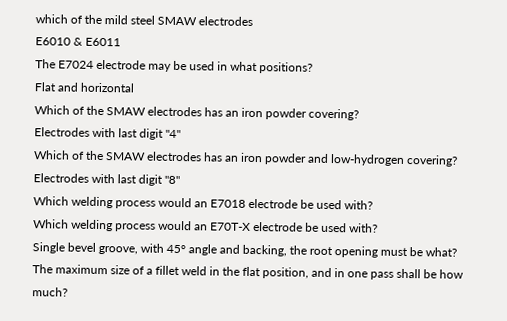which of the mild steel SMAW electrodes
E6010 & E6011
The E7024 electrode may be used in what positions?
Flat and horizontal
Which of the SMAW electrodes has an iron powder covering?
Electrodes with last digit "4"
Which of the SMAW electrodes has an iron powder and low-hydrogen covering?
Electrodes with last digit "8"
Which welding process would an E7018 electrode be used with?
Which welding process would an E70T-X electrode be used with?
Single bevel groove, with 45° angle and backing, the root opening must be what?
The maximum size of a fillet weld in the flat position, and in one pass shall be how much?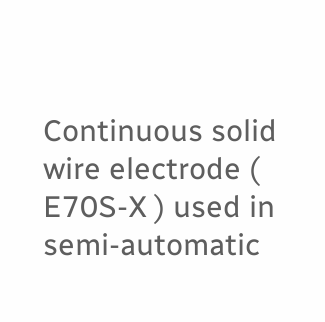Continuous solid wire electrode ( E70S-X ) used in semi-automatic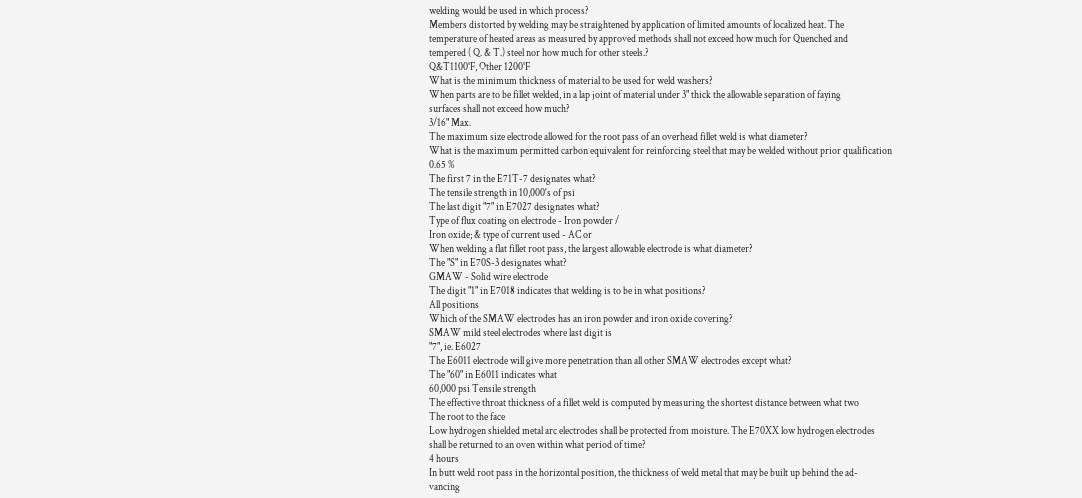welding would be used in which process?
Members distorted by welding may be straightened by application of limited amounts of localized heat. The
temperature of heated areas as measured by approved methods shall not exceed how much for Quenched and
tempered ( Q. & T.) steel nor how much for other steels.?
Q&T1100°F, Other 1200°F
What is the minimum thickness of material to be used for weld washers?
When parts are to be fillet welded, in a lap joint of material under 3" thick the allowable separation of faying
surfaces shall not exceed how much?
3/16" Max.
The maximum size electrode allowed for the root pass of an overhead fillet weld is what diameter?
What is the maximum permitted carbon equivalent for reinforcing steel that may be welded without prior qualification
0.65 %
The first 7 in the E71T-7 designates what?
The tensile strength in 10,000's of psi
The last digit "7" in E7027 designates what?
Type of flux coating on electrode - Iron powder /
Iron oxide; & type of current used - AC or
When welding a flat fillet root pass, the largest allowable electrode is what diameter?
The "S" in E70S-3 designates what?
GMAW - Solid wire electrode
The digit "1" in E7018 indicates that welding is to be in what positions?
All positions
Which of the SMAW electrodes has an iron powder and iron oxide covering?
SMAW mild steel electrodes where last digit is
"7", ie. E6027
The E6011 electrode will give more penetration than all other SMAW electrodes except what?
The "60" in E6011 indicates what
60,000 psi Tensile strength
The effective throat thickness of a fillet weld is computed by measuring the shortest distance between what two
The root to the face
Low hydrogen shielded metal arc electrodes shall be protected from moisture. The E70XX low hydrogen electrodes
shall be returned to an oven within what period of time?
4 hours
In butt weld root pass in the horizontal position, the thickness of weld metal that may be built up behind the ad-
vancing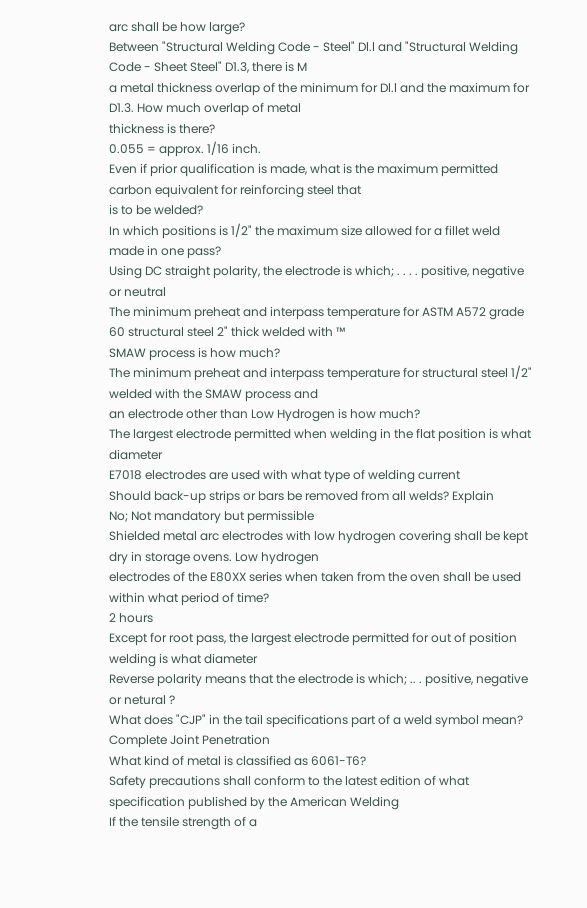arc shall be how large?
Between "Structural Welding Code - Steel" Dl.l and "Structural Welding Code - Sheet Steel" D1.3, there is M
a metal thickness overlap of the minimum for Dl.l and the maximum for D1.3. How much overlap of metal
thickness is there?
0.055 = approx. 1/16 inch.
Even if prior qualification is made, what is the maximum permitted carbon equivalent for reinforcing steel that
is to be welded?
In which positions is 1/2" the maximum size allowed for a fillet weld made in one pass?
Using DC straight polarity, the electrode is which; . . . . positive, negative or neutral
The minimum preheat and interpass temperature for ASTM A572 grade 60 structural steel 2" thick welded with ™
SMAW process is how much?
The minimum preheat and interpass temperature for structural steel 1/2" welded with the SMAW process and
an electrode other than Low Hydrogen is how much?
The largest electrode permitted when welding in the flat position is what diameter
E7018 electrodes are used with what type of welding current
Should back-up strips or bars be removed from all welds? Explain
No; Not mandatory but permissible
Shielded metal arc electrodes with low hydrogen covering shall be kept dry in storage ovens. Low hydrogen
electrodes of the E80XX series when taken from the oven shall be used within what period of time?
2 hours
Except for root pass, the largest electrode permitted for out of position welding is what diameter
Reverse polarity means that the electrode is which; .. . positive, negative or netural ?
What does "CJP" in the tail specifications part of a weld symbol mean?
Complete Joint Penetration
What kind of metal is classified as 6061-T6?
Safety precautions shall conform to the latest edition of what specification published by the American Welding
If the tensile strength of a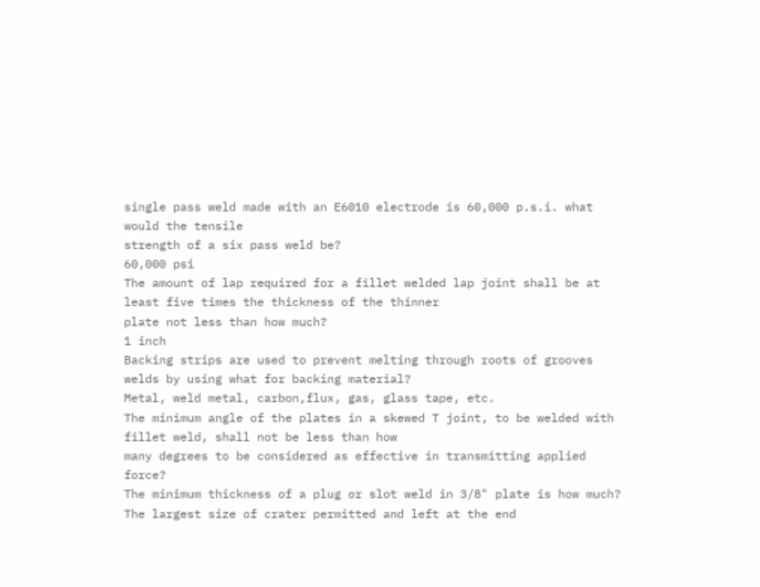single pass weld made with an E6010 electrode is 60,000 p.s.i. what would the tensile
strength of a six pass weld be?
60,000 psi
The amount of lap required for a fillet welded lap joint shall be at least five times the thickness of the thinner
plate not less than how much?
1 inch
Backing strips are used to prevent melting through roots of grooves welds by using what for backing material?
Metal, weld metal, carbon,flux, gas, glass tape, etc.
The minimum angle of the plates in a skewed T joint, to be welded with fillet weld, shall not be less than how
many degrees to be considered as effective in transmitting applied force?
The minimum thickness of a plug or slot weld in 3/8" plate is how much?
The largest size of crater permitted and left at the end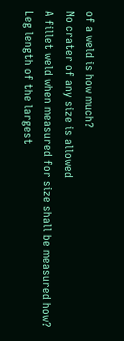of a weld is how much?
No crater of any size is allowed
A fillet weld when measured for size shall be measured how?
Leg length of the largest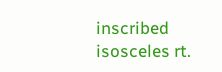inscribed isosceles rt.